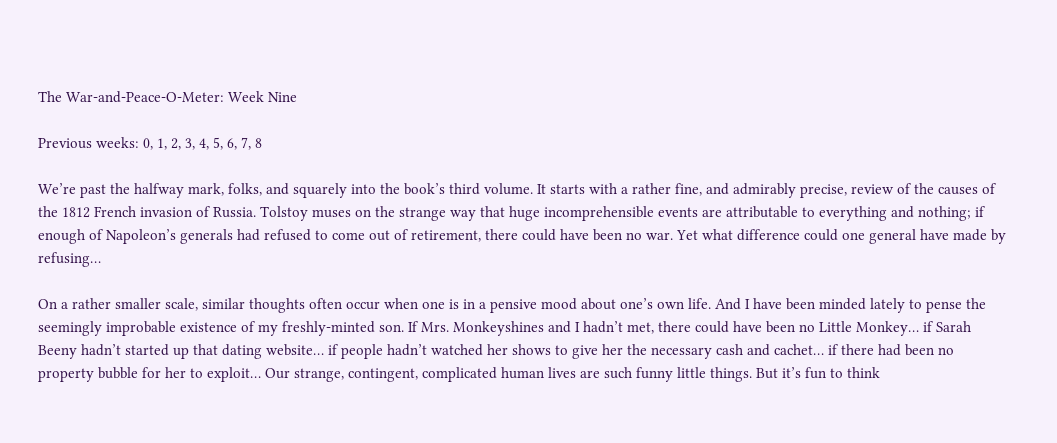The War-and-Peace-O-Meter: Week Nine

Previous weeks: 0, 1, 2, 3, 4, 5, 6, 7, 8

We’re past the halfway mark, folks, and squarely into the book’s third volume. It starts with a rather fine, and admirably precise, review of the causes of the 1812 French invasion of Russia. Tolstoy muses on the strange way that huge incomprehensible events are attributable to everything and nothing; if enough of Napoleon’s generals had refused to come out of retirement, there could have been no war. Yet what difference could one general have made by refusing…

On a rather smaller scale, similar thoughts often occur when one is in a pensive mood about one’s own life. And I have been minded lately to pense the seemingly improbable existence of my freshly-minted son. If Mrs. Monkeyshines and I hadn’t met, there could have been no Little Monkey… if Sarah Beeny hadn’t started up that dating website… if people hadn’t watched her shows to give her the necessary cash and cachet… if there had been no property bubble for her to exploit… Our strange, contingent, complicated human lives are such funny little things. But it’s fun to think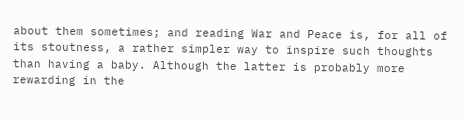about them sometimes; and reading War and Peace is, for all of its stoutness, a rather simpler way to inspire such thoughts than having a baby. Although the latter is probably more rewarding in the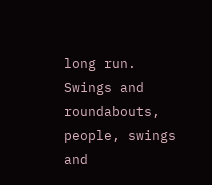long run. Swings and roundabouts, people, swings and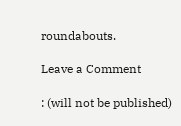roundabouts.

Leave a Comment

: (will not be published)